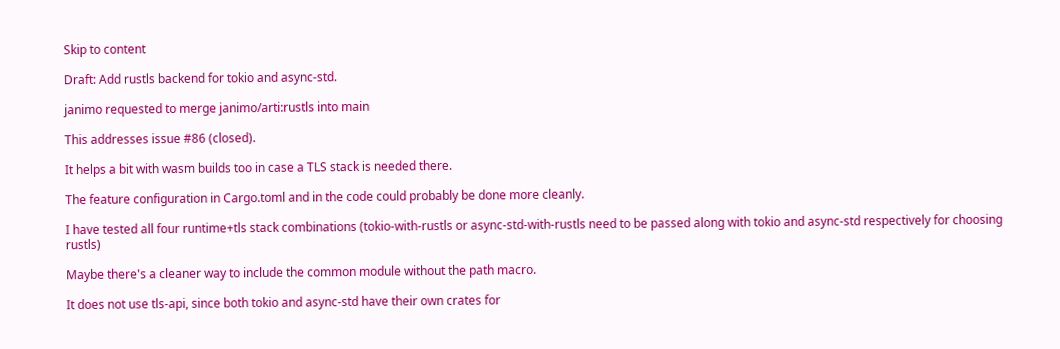Skip to content

Draft: Add rustls backend for tokio and async-std.

janimo requested to merge janimo/arti:rustls into main

This addresses issue #86 (closed).

It helps a bit with wasm builds too in case a TLS stack is needed there.

The feature configuration in Cargo.toml and in the code could probably be done more cleanly.

I have tested all four runtime+tls stack combinations (tokio-with-rustls or async-std-with-rustls need to be passed along with tokio and async-std respectively for choosing rustls)

Maybe there's a cleaner way to include the common module without the path macro.

It does not use tls-api, since both tokio and async-std have their own crates for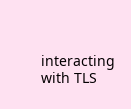interacting with TLS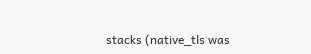stacks (native_tls was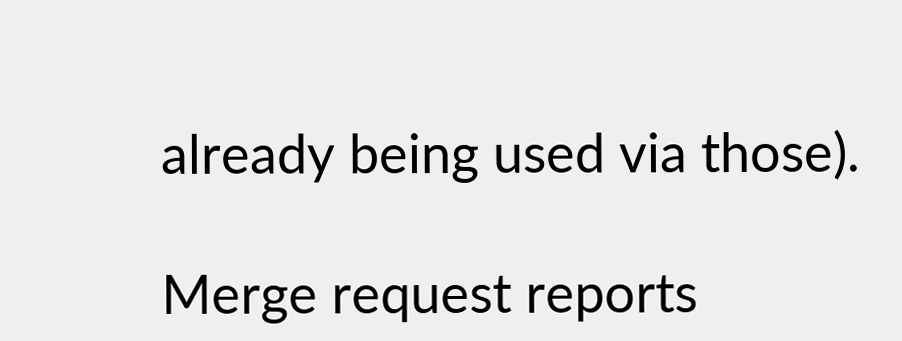already being used via those).

Merge request reports